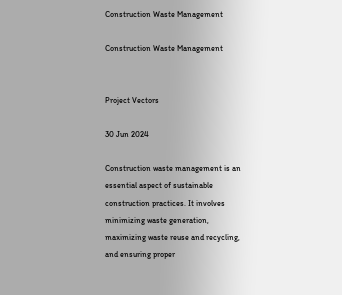Construction Waste Management

Construction Waste Management


Project Vectors

30 Jun 2024

Construction waste management is an essential aspect of sustainable construction practices. It involves minimizing waste generation, maximizing waste reuse and recycling, and ensuring proper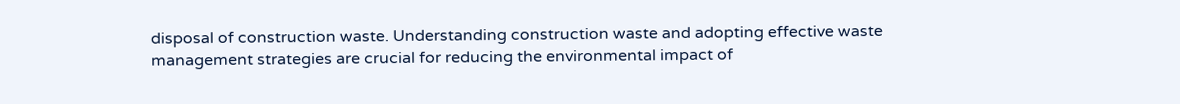disposal of construction waste. Understanding construction waste and adopting effective waste management strategies are crucial for reducing the environmental impact of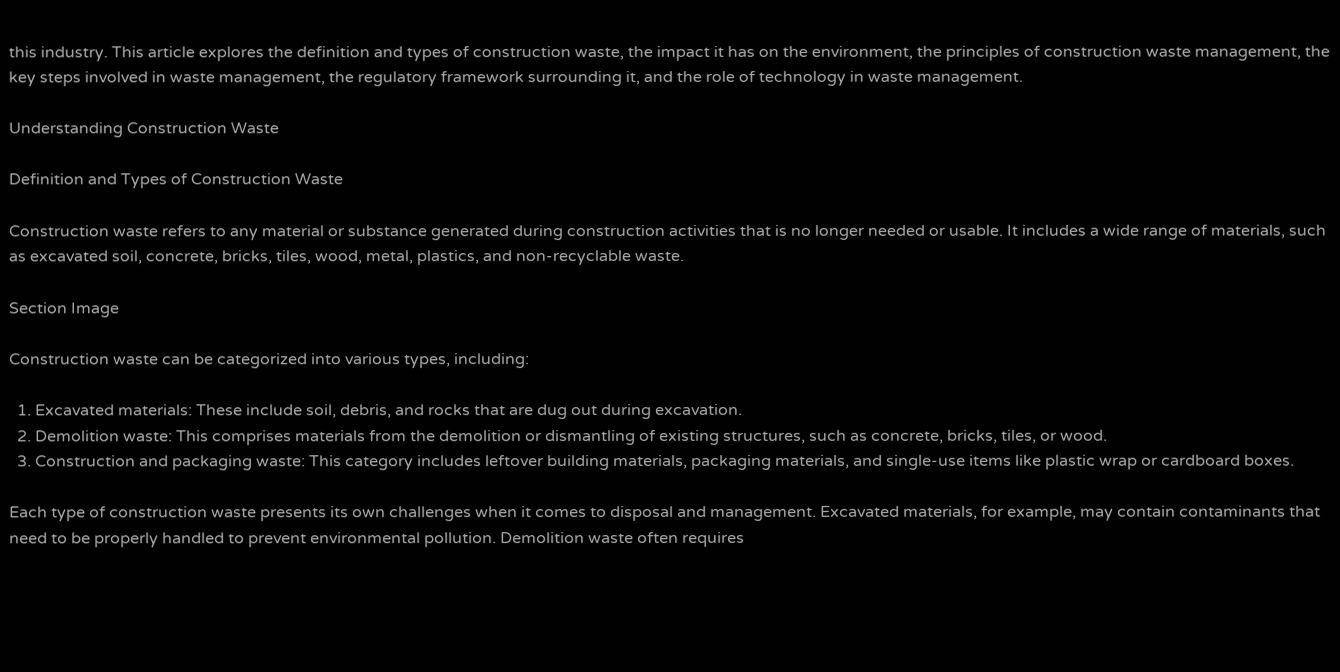this industry. This article explores the definition and types of construction waste, the impact it has on the environment, the principles of construction waste management, the key steps involved in waste management, the regulatory framework surrounding it, and the role of technology in waste management.

Understanding Construction Waste

Definition and Types of Construction Waste

Construction waste refers to any material or substance generated during construction activities that is no longer needed or usable. It includes a wide range of materials, such as excavated soil, concrete, bricks, tiles, wood, metal, plastics, and non-recyclable waste.

Section Image

Construction waste can be categorized into various types, including:

  1. Excavated materials: These include soil, debris, and rocks that are dug out during excavation.
  2. Demolition waste: This comprises materials from the demolition or dismantling of existing structures, such as concrete, bricks, tiles, or wood.
  3. Construction and packaging waste: This category includes leftover building materials, packaging materials, and single-use items like plastic wrap or cardboard boxes.

Each type of construction waste presents its own challenges when it comes to disposal and management. Excavated materials, for example, may contain contaminants that need to be properly handled to prevent environmental pollution. Demolition waste often requires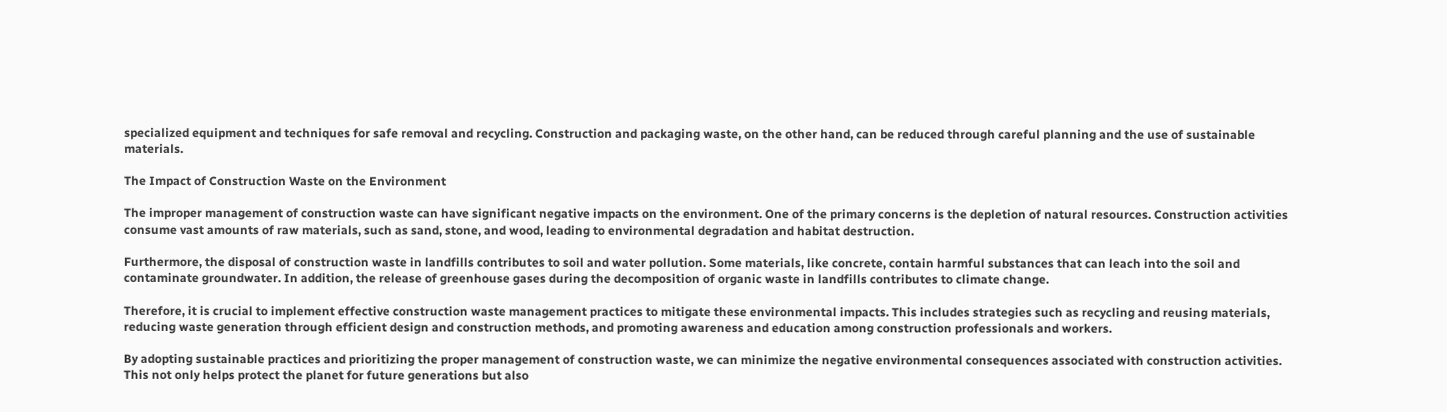specialized equipment and techniques for safe removal and recycling. Construction and packaging waste, on the other hand, can be reduced through careful planning and the use of sustainable materials.

The Impact of Construction Waste on the Environment

The improper management of construction waste can have significant negative impacts on the environment. One of the primary concerns is the depletion of natural resources. Construction activities consume vast amounts of raw materials, such as sand, stone, and wood, leading to environmental degradation and habitat destruction.

Furthermore, the disposal of construction waste in landfills contributes to soil and water pollution. Some materials, like concrete, contain harmful substances that can leach into the soil and contaminate groundwater. In addition, the release of greenhouse gases during the decomposition of organic waste in landfills contributes to climate change.

Therefore, it is crucial to implement effective construction waste management practices to mitigate these environmental impacts. This includes strategies such as recycling and reusing materials, reducing waste generation through efficient design and construction methods, and promoting awareness and education among construction professionals and workers.

By adopting sustainable practices and prioritizing the proper management of construction waste, we can minimize the negative environmental consequences associated with construction activities. This not only helps protect the planet for future generations but also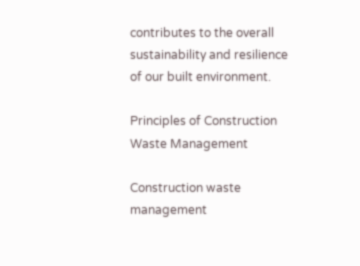contributes to the overall sustainability and resilience of our built environment.

Principles of Construction Waste Management

Construction waste management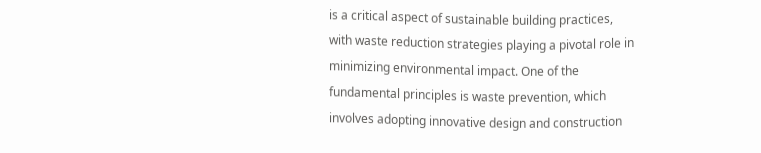is a critical aspect of sustainable building practices, with waste reduction strategies playing a pivotal role in minimizing environmental impact. One of the fundamental principles is waste prevention, which involves adopting innovative design and construction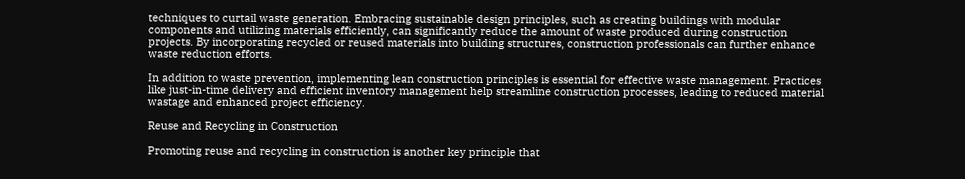techniques to curtail waste generation. Embracing sustainable design principles, such as creating buildings with modular components and utilizing materials efficiently, can significantly reduce the amount of waste produced during construction projects. By incorporating recycled or reused materials into building structures, construction professionals can further enhance waste reduction efforts.

In addition to waste prevention, implementing lean construction principles is essential for effective waste management. Practices like just-in-time delivery and efficient inventory management help streamline construction processes, leading to reduced material wastage and enhanced project efficiency.

Reuse and Recycling in Construction

Promoting reuse and recycling in construction is another key principle that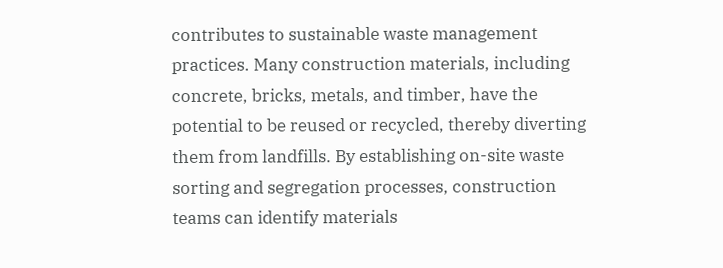contributes to sustainable waste management practices. Many construction materials, including concrete, bricks, metals, and timber, have the potential to be reused or recycled, thereby diverting them from landfills. By establishing on-site waste sorting and segregation processes, construction teams can identify materials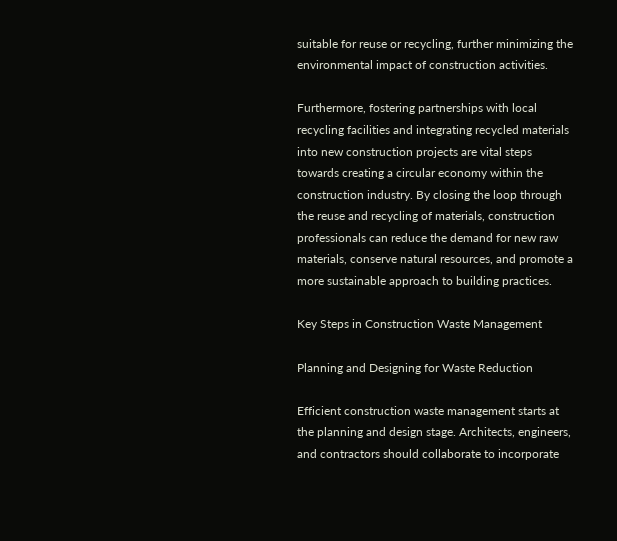suitable for reuse or recycling, further minimizing the environmental impact of construction activities.

Furthermore, fostering partnerships with local recycling facilities and integrating recycled materials into new construction projects are vital steps towards creating a circular economy within the construction industry. By closing the loop through the reuse and recycling of materials, construction professionals can reduce the demand for new raw materials, conserve natural resources, and promote a more sustainable approach to building practices.

Key Steps in Construction Waste Management

Planning and Designing for Waste Reduction

Efficient construction waste management starts at the planning and design stage. Architects, engineers, and contractors should collaborate to incorporate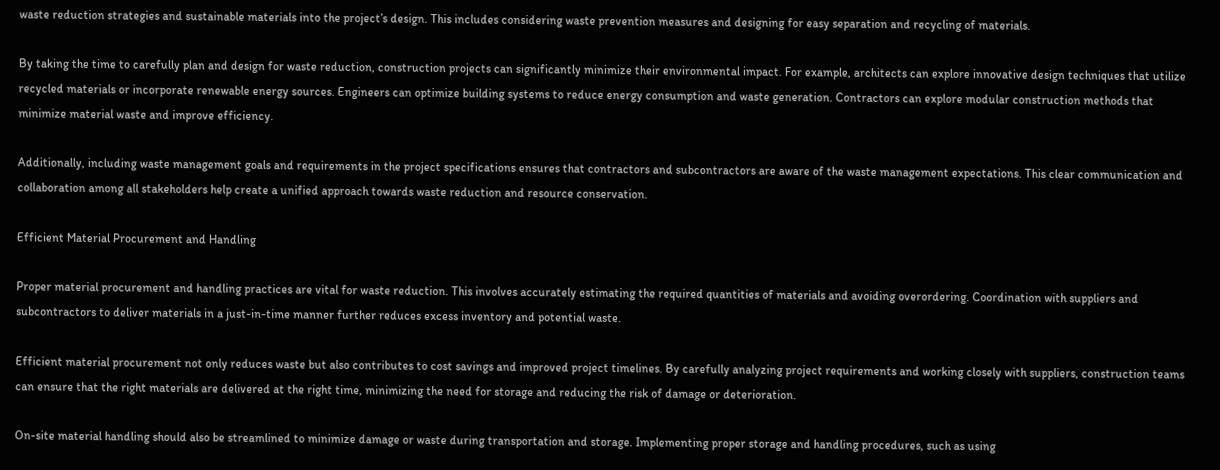waste reduction strategies and sustainable materials into the project’s design. This includes considering waste prevention measures and designing for easy separation and recycling of materials.

By taking the time to carefully plan and design for waste reduction, construction projects can significantly minimize their environmental impact. For example, architects can explore innovative design techniques that utilize recycled materials or incorporate renewable energy sources. Engineers can optimize building systems to reduce energy consumption and waste generation. Contractors can explore modular construction methods that minimize material waste and improve efficiency.

Additionally, including waste management goals and requirements in the project specifications ensures that contractors and subcontractors are aware of the waste management expectations. This clear communication and collaboration among all stakeholders help create a unified approach towards waste reduction and resource conservation.

Efficient Material Procurement and Handling

Proper material procurement and handling practices are vital for waste reduction. This involves accurately estimating the required quantities of materials and avoiding overordering. Coordination with suppliers and subcontractors to deliver materials in a just-in-time manner further reduces excess inventory and potential waste.

Efficient material procurement not only reduces waste but also contributes to cost savings and improved project timelines. By carefully analyzing project requirements and working closely with suppliers, construction teams can ensure that the right materials are delivered at the right time, minimizing the need for storage and reducing the risk of damage or deterioration.

On-site material handling should also be streamlined to minimize damage or waste during transportation and storage. Implementing proper storage and handling procedures, such as using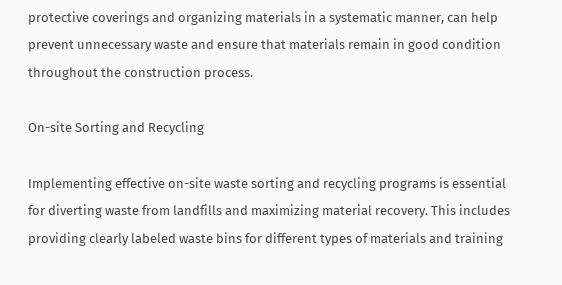protective coverings and organizing materials in a systematic manner, can help prevent unnecessary waste and ensure that materials remain in good condition throughout the construction process.

On-site Sorting and Recycling

Implementing effective on-site waste sorting and recycling programs is essential for diverting waste from landfills and maximizing material recovery. This includes providing clearly labeled waste bins for different types of materials and training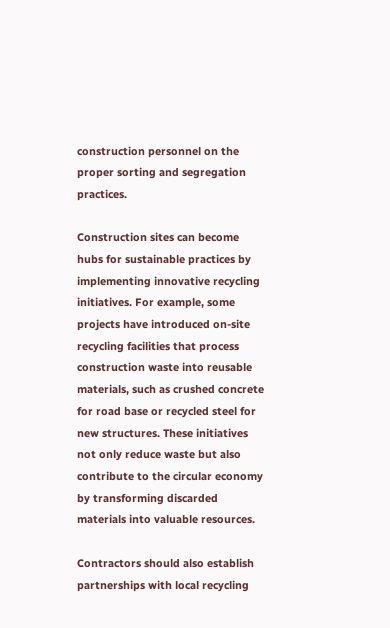construction personnel on the proper sorting and segregation practices.

Construction sites can become hubs for sustainable practices by implementing innovative recycling initiatives. For example, some projects have introduced on-site recycling facilities that process construction waste into reusable materials, such as crushed concrete for road base or recycled steel for new structures. These initiatives not only reduce waste but also contribute to the circular economy by transforming discarded materials into valuable resources.

Contractors should also establish partnerships with local recycling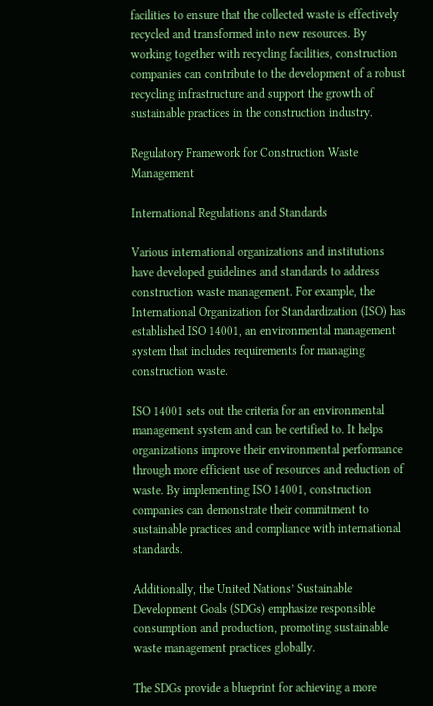facilities to ensure that the collected waste is effectively recycled and transformed into new resources. By working together with recycling facilities, construction companies can contribute to the development of a robust recycling infrastructure and support the growth of sustainable practices in the construction industry.

Regulatory Framework for Construction Waste Management

International Regulations and Standards

Various international organizations and institutions have developed guidelines and standards to address construction waste management. For example, the International Organization for Standardization (ISO) has established ISO 14001, an environmental management system that includes requirements for managing construction waste.

ISO 14001 sets out the criteria for an environmental management system and can be certified to. It helps organizations improve their environmental performance through more efficient use of resources and reduction of waste. By implementing ISO 14001, construction companies can demonstrate their commitment to sustainable practices and compliance with international standards.

Additionally, the United Nations’ Sustainable Development Goals (SDGs) emphasize responsible consumption and production, promoting sustainable waste management practices globally.

The SDGs provide a blueprint for achieving a more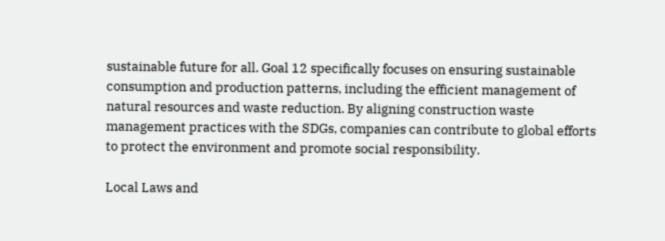sustainable future for all. Goal 12 specifically focuses on ensuring sustainable consumption and production patterns, including the efficient management of natural resources and waste reduction. By aligning construction waste management practices with the SDGs, companies can contribute to global efforts to protect the environment and promote social responsibility.

Local Laws and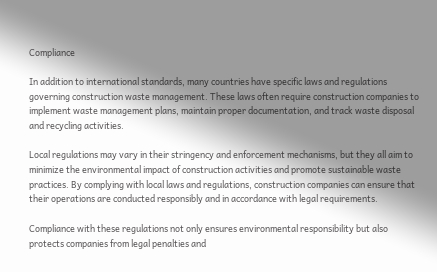Compliance

In addition to international standards, many countries have specific laws and regulations governing construction waste management. These laws often require construction companies to implement waste management plans, maintain proper documentation, and track waste disposal and recycling activities.

Local regulations may vary in their stringency and enforcement mechanisms, but they all aim to minimize the environmental impact of construction activities and promote sustainable waste practices. By complying with local laws and regulations, construction companies can ensure that their operations are conducted responsibly and in accordance with legal requirements.

Compliance with these regulations not only ensures environmental responsibility but also protects companies from legal penalties and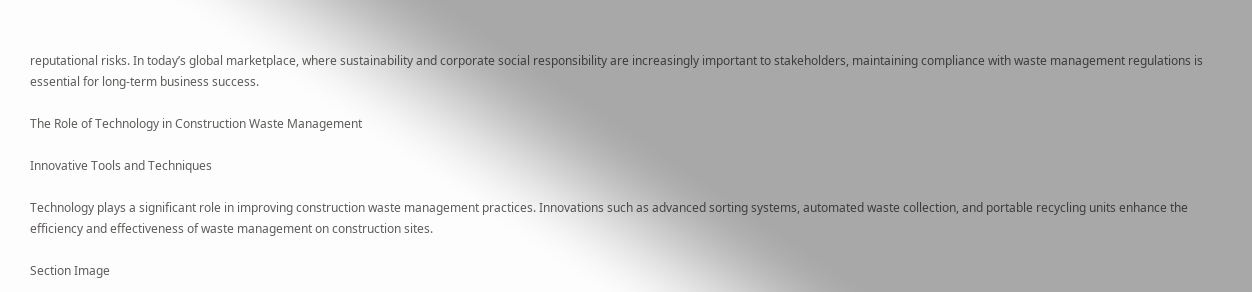reputational risks. In today’s global marketplace, where sustainability and corporate social responsibility are increasingly important to stakeholders, maintaining compliance with waste management regulations is essential for long-term business success.

The Role of Technology in Construction Waste Management

Innovative Tools and Techniques

Technology plays a significant role in improving construction waste management practices. Innovations such as advanced sorting systems, automated waste collection, and portable recycling units enhance the efficiency and effectiveness of waste management on construction sites.

Section Image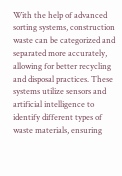With the help of advanced sorting systems, construction waste can be categorized and separated more accurately, allowing for better recycling and disposal practices. These systems utilize sensors and artificial intelligence to identify different types of waste materials, ensuring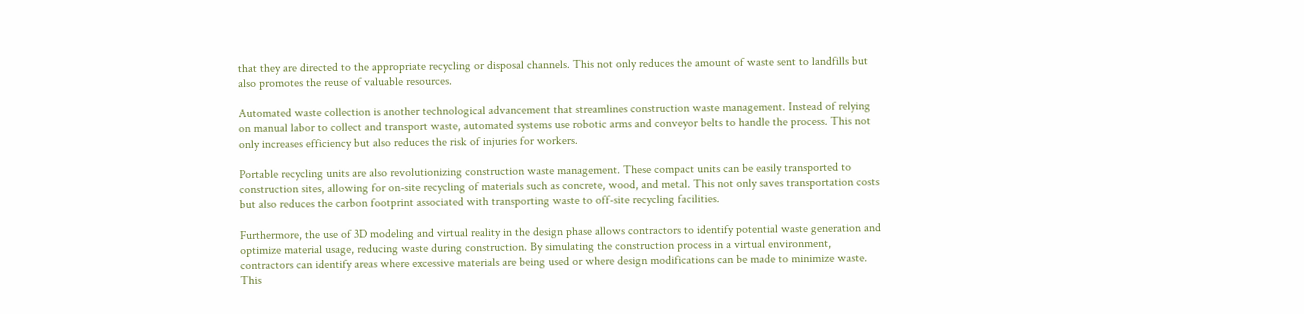that they are directed to the appropriate recycling or disposal channels. This not only reduces the amount of waste sent to landfills but also promotes the reuse of valuable resources.

Automated waste collection is another technological advancement that streamlines construction waste management. Instead of relying on manual labor to collect and transport waste, automated systems use robotic arms and conveyor belts to handle the process. This not only increases efficiency but also reduces the risk of injuries for workers.

Portable recycling units are also revolutionizing construction waste management. These compact units can be easily transported to construction sites, allowing for on-site recycling of materials such as concrete, wood, and metal. This not only saves transportation costs but also reduces the carbon footprint associated with transporting waste to off-site recycling facilities.

Furthermore, the use of 3D modeling and virtual reality in the design phase allows contractors to identify potential waste generation and optimize material usage, reducing waste during construction. By simulating the construction process in a virtual environment, contractors can identify areas where excessive materials are being used or where design modifications can be made to minimize waste. This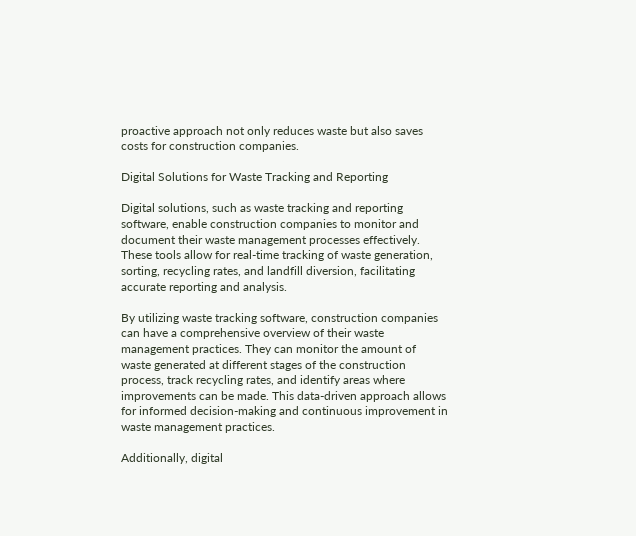proactive approach not only reduces waste but also saves costs for construction companies.

Digital Solutions for Waste Tracking and Reporting

Digital solutions, such as waste tracking and reporting software, enable construction companies to monitor and document their waste management processes effectively. These tools allow for real-time tracking of waste generation, sorting, recycling rates, and landfill diversion, facilitating accurate reporting and analysis.

By utilizing waste tracking software, construction companies can have a comprehensive overview of their waste management practices. They can monitor the amount of waste generated at different stages of the construction process, track recycling rates, and identify areas where improvements can be made. This data-driven approach allows for informed decision-making and continuous improvement in waste management practices.

Additionally, digital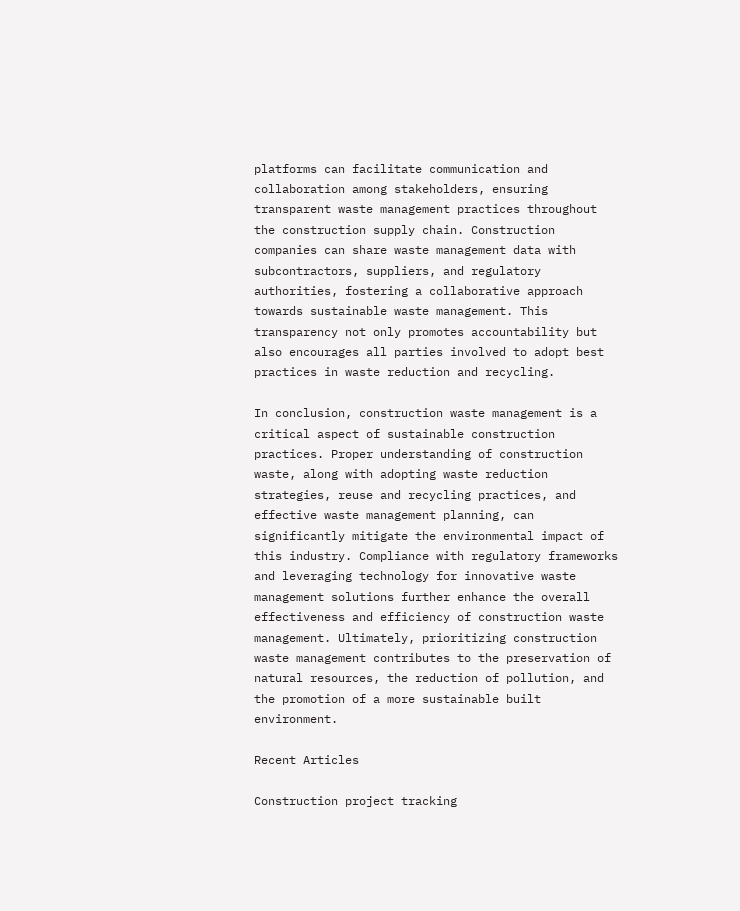platforms can facilitate communication and collaboration among stakeholders, ensuring transparent waste management practices throughout the construction supply chain. Construction companies can share waste management data with subcontractors, suppliers, and regulatory authorities, fostering a collaborative approach towards sustainable waste management. This transparency not only promotes accountability but also encourages all parties involved to adopt best practices in waste reduction and recycling.

In conclusion, construction waste management is a critical aspect of sustainable construction practices. Proper understanding of construction waste, along with adopting waste reduction strategies, reuse and recycling practices, and effective waste management planning, can significantly mitigate the environmental impact of this industry. Compliance with regulatory frameworks and leveraging technology for innovative waste management solutions further enhance the overall effectiveness and efficiency of construction waste management. Ultimately, prioritizing construction waste management contributes to the preservation of natural resources, the reduction of pollution, and the promotion of a more sustainable built environment.

Recent Articles

Construction project tracking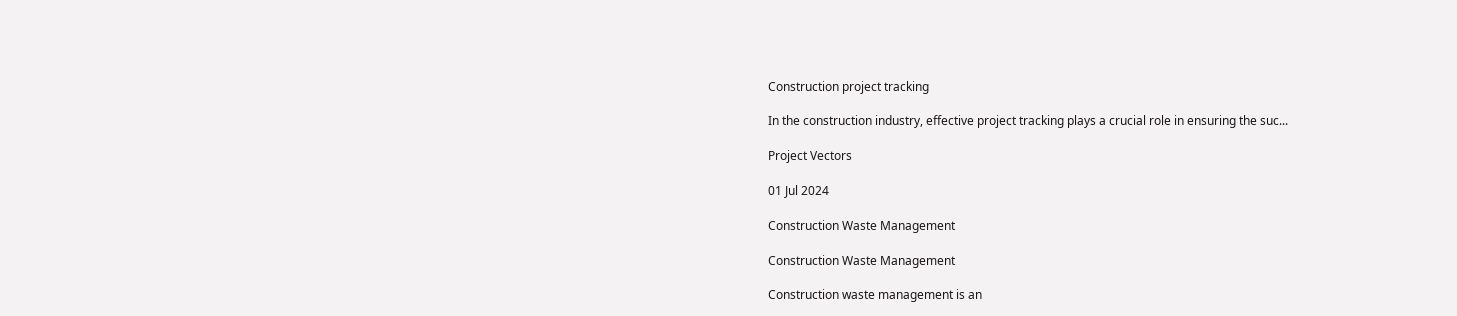Construction project tracking

In the construction industry, effective project tracking plays a crucial role in ensuring the suc...

Project Vectors

01 Jul 2024

Construction Waste Management

Construction Waste Management

Construction waste management is an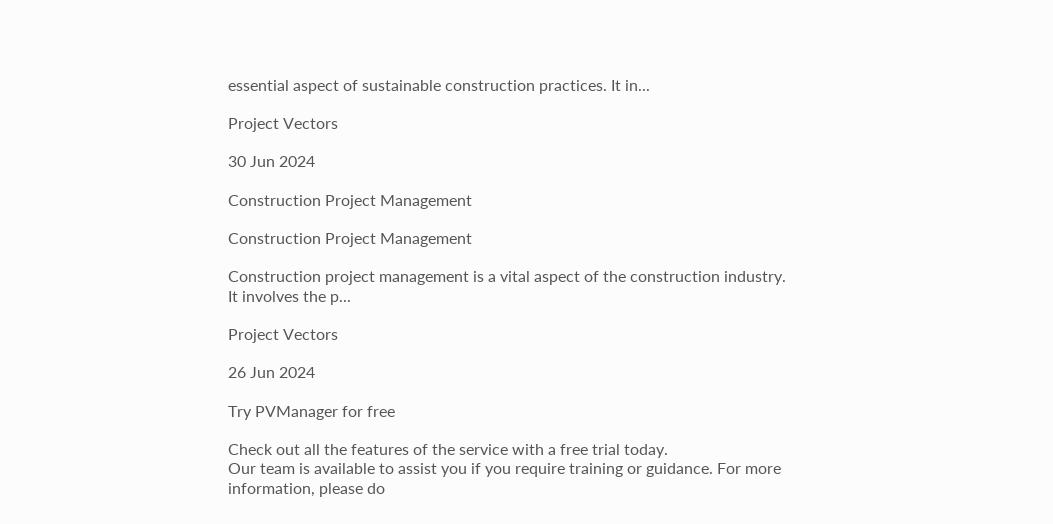essential aspect of sustainable construction practices. It in...

Project Vectors

30 Jun 2024

Construction Project Management

Construction Project Management

Construction project management is a vital aspect of the construction industry. It involves the p...

Project Vectors

26 Jun 2024

Try PVManager for free

Check out all the features of the service with a free trial today.
Our team is available to assist you if you require training or guidance. For more information, please do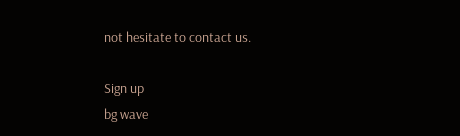not hesitate to contact us.

Sign up
bg wave